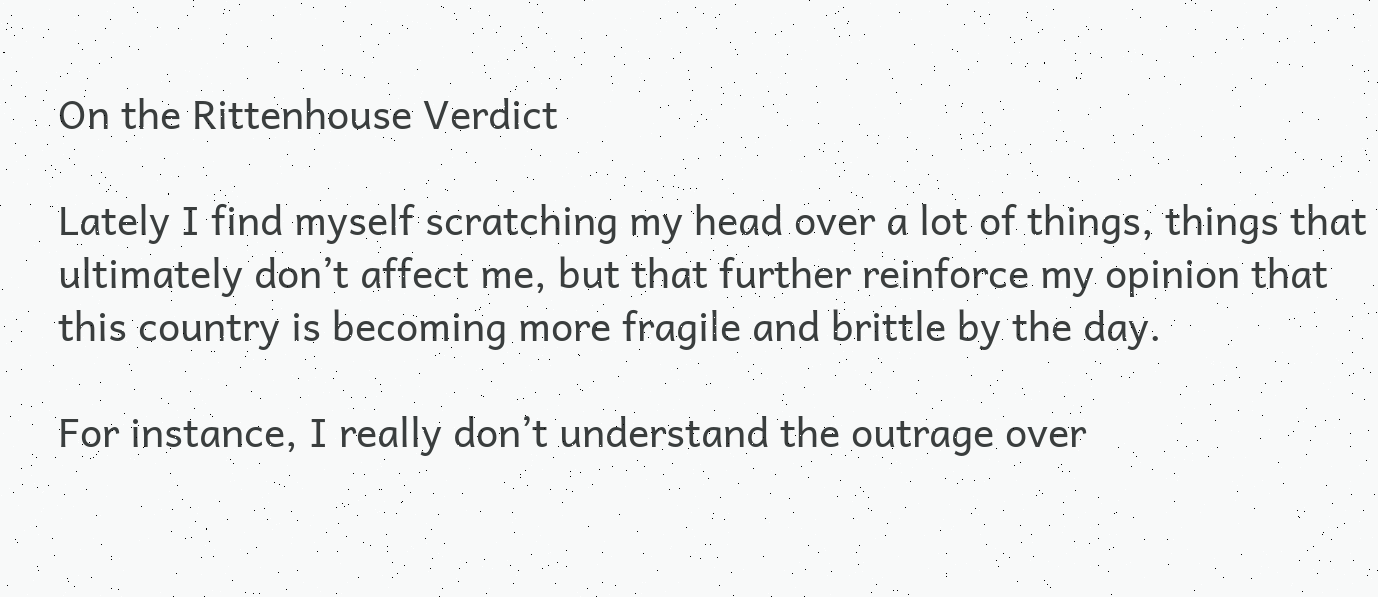On the Rittenhouse Verdict

Lately I find myself scratching my head over a lot of things, things that ultimately don’t affect me, but that further reinforce my opinion that this country is becoming more fragile and brittle by the day.

For instance, I really don’t understand the outrage over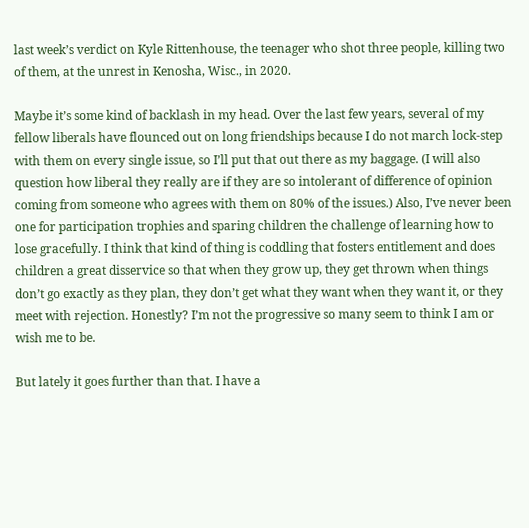last week’s verdict on Kyle Rittenhouse, the teenager who shot three people, killing two of them, at the unrest in Kenosha, Wisc., in 2020.

Maybe it’s some kind of backlash in my head. Over the last few years, several of my fellow liberals have flounced out on long friendships because I do not march lock-step with them on every single issue, so I’ll put that out there as my baggage. (I will also question how liberal they really are if they are so intolerant of difference of opinion coming from someone who agrees with them on 80% of the issues.) Also, I’ve never been one for participation trophies and sparing children the challenge of learning how to lose gracefully. I think that kind of thing is coddling that fosters entitlement and does children a great disservice so that when they grow up, they get thrown when things don’t go exactly as they plan, they don’t get what they want when they want it, or they meet with rejection. Honestly? I’m not the progressive so many seem to think I am or wish me to be.

But lately it goes further than that. I have a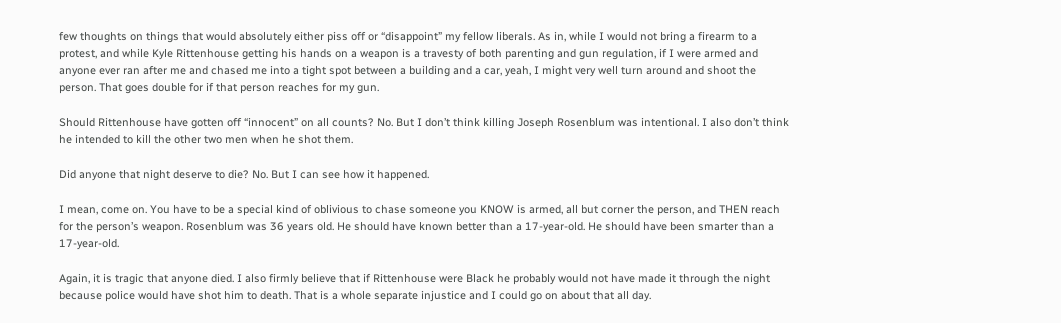few thoughts on things that would absolutely either piss off or “disappoint” my fellow liberals. As in, while I would not bring a firearm to a protest, and while Kyle Rittenhouse getting his hands on a weapon is a travesty of both parenting and gun regulation, if I were armed and anyone ever ran after me and chased me into a tight spot between a building and a car, yeah, I might very well turn around and shoot the person. That goes double for if that person reaches for my gun.

Should Rittenhouse have gotten off “innocent” on all counts? No. But I don’t think killing Joseph Rosenblum was intentional. I also don’t think he intended to kill the other two men when he shot them.

Did anyone that night deserve to die? No. But I can see how it happened.

I mean, come on. You have to be a special kind of oblivious to chase someone you KNOW is armed, all but corner the person, and THEN reach for the person’s weapon. Rosenblum was 36 years old. He should have known better than a 17-year-old. He should have been smarter than a 17-year-old.

Again, it is tragic that anyone died. I also firmly believe that if Rittenhouse were Black he probably would not have made it through the night because police would have shot him to death. That is a whole separate injustice and I could go on about that all day.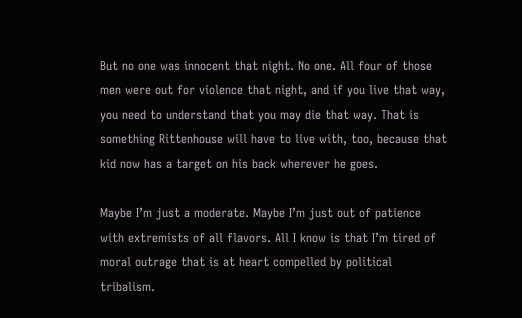But no one was innocent that night. No one. All four of those men were out for violence that night, and if you live that way, you need to understand that you may die that way. That is something Rittenhouse will have to live with, too, because that kid now has a target on his back wherever he goes.

Maybe I’m just a moderate. Maybe I’m just out of patience with extremists of all flavors. All I know is that I’m tired of moral outrage that is at heart compelled by political tribalism.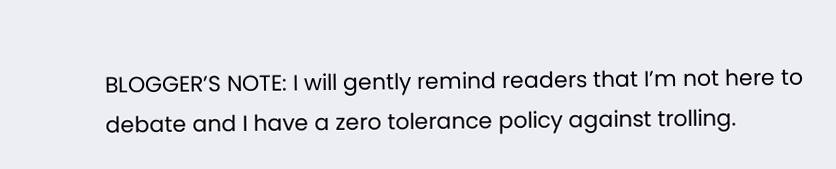BLOGGER’S NOTE: I will gently remind readers that I’m not here to debate and I have a zero tolerance policy against trolling.